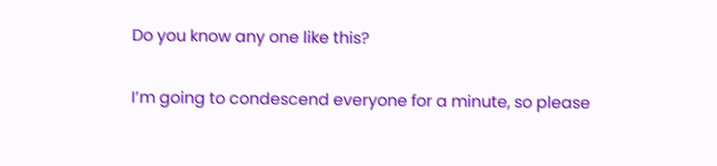Do you know any one like this?

I’m going to condescend everyone for a minute, so please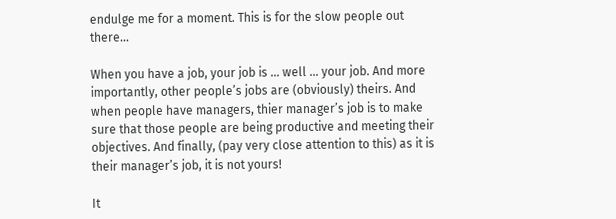endulge me for a moment. This is for the slow people out there…

When you have a job, your job is … well … your job. And more importantly, other people’s jobs are (obviously) theirs. And when people have managers, thier manager’s job is to make sure that those people are being productive and meeting their objectives. And finally, (pay very close attention to this) as it is their manager’s job, it is not yours!

It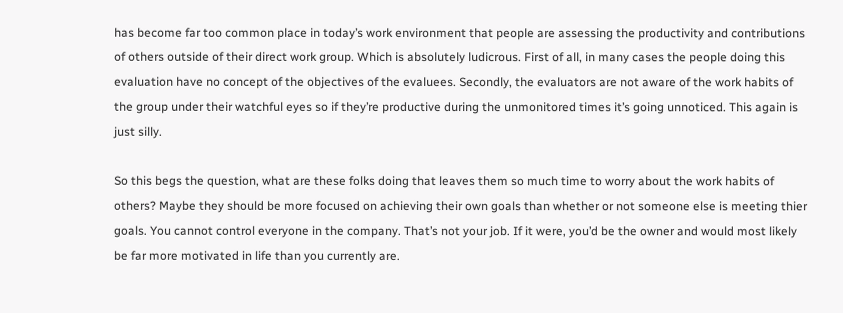has become far too common place in today’s work environment that people are assessing the productivity and contributions of others outside of their direct work group. Which is absolutely ludicrous. First of all, in many cases the people doing this evaluation have no concept of the objectives of the evaluees. Secondly, the evaluators are not aware of the work habits of the group under their watchful eyes so if they’re productive during the unmonitored times it’s going unnoticed. This again is just silly.

So this begs the question, what are these folks doing that leaves them so much time to worry about the work habits of others? Maybe they should be more focused on achieving their own goals than whether or not someone else is meeting thier goals. You cannot control everyone in the company. That’s not your job. If it were, you’d be the owner and would most likely be far more motivated in life than you currently are.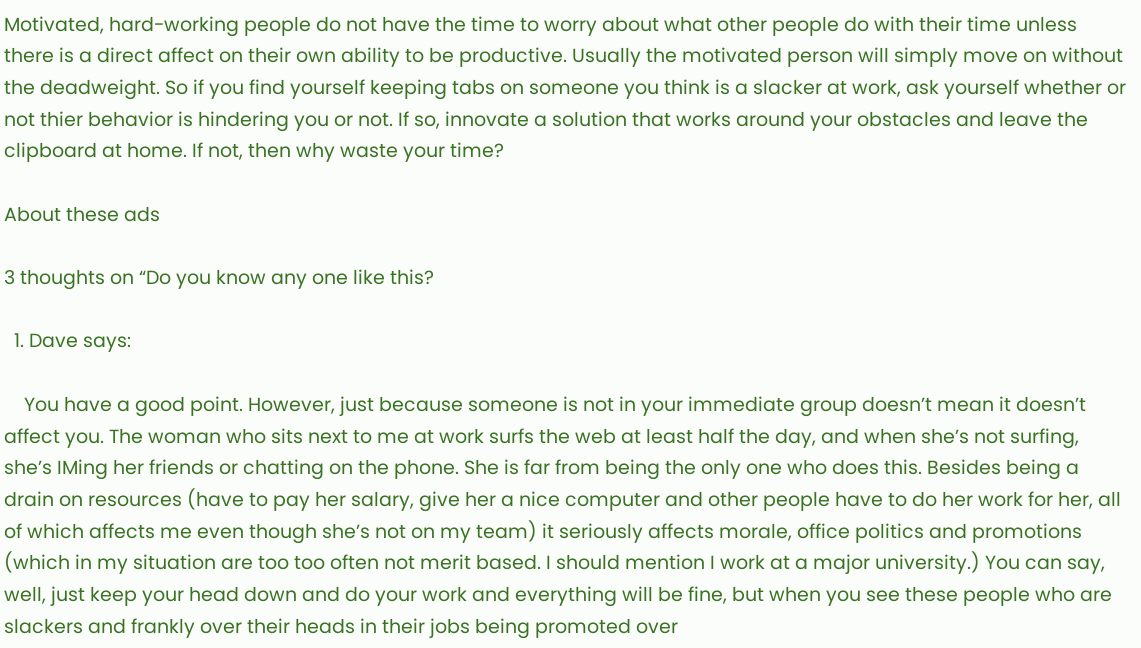Motivated, hard-working people do not have the time to worry about what other people do with their time unless there is a direct affect on their own ability to be productive. Usually the motivated person will simply move on without the deadweight. So if you find yourself keeping tabs on someone you think is a slacker at work, ask yourself whether or not thier behavior is hindering you or not. If so, innovate a solution that works around your obstacles and leave the clipboard at home. If not, then why waste your time?

About these ads

3 thoughts on “Do you know any one like this?

  1. Dave says:

    You have a good point. However, just because someone is not in your immediate group doesn’t mean it doesn’t affect you. The woman who sits next to me at work surfs the web at least half the day, and when she’s not surfing, she’s IMing her friends or chatting on the phone. She is far from being the only one who does this. Besides being a drain on resources (have to pay her salary, give her a nice computer and other people have to do her work for her, all of which affects me even though she’s not on my team) it seriously affects morale, office politics and promotions (which in my situation are too too often not merit based. I should mention I work at a major university.) You can say, well, just keep your head down and do your work and everything will be fine, but when you see these people who are slackers and frankly over their heads in their jobs being promoted over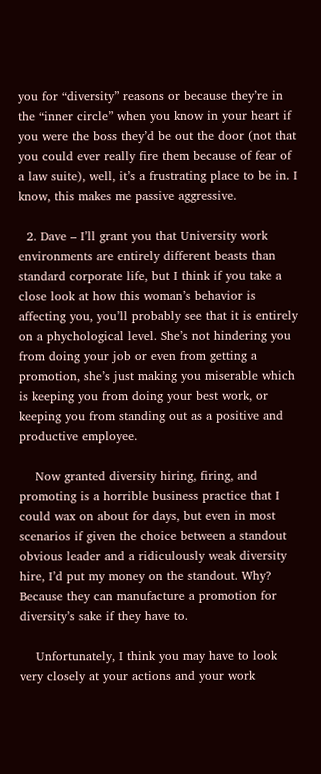you for “diversity” reasons or because they’re in the “inner circle” when you know in your heart if you were the boss they’d be out the door (not that you could ever really fire them because of fear of a law suite), well, it’s a frustrating place to be in. I know, this makes me passive aggressive.

  2. Dave – I’ll grant you that University work environments are entirely different beasts than standard corporate life, but I think if you take a close look at how this woman’s behavior is affecting you, you’ll probably see that it is entirely on a phychological level. She’s not hindering you from doing your job or even from getting a promotion, she’s just making you miserable which is keeping you from doing your best work, or keeping you from standing out as a positive and productive employee.

    Now granted diversity hiring, firing, and promoting is a horrible business practice that I could wax on about for days, but even in most scenarios if given the choice between a standout obvious leader and a ridiculously weak diversity hire, I’d put my money on the standout. Why? Because they can manufacture a promotion for diversity’s sake if they have to.

    Unfortunately, I think you may have to look very closely at your actions and your work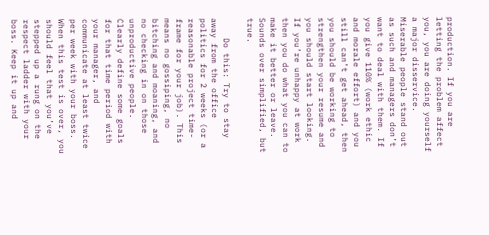production. If you are letting the problem affect you, you are doing yourself a major disservice. Miserable people stand out as such and managers don’t want to deal with them. If you give 110% (work ethic and morale effort) and you still can’t get ahead, then you should be working to strengthen your resume and you should start looking. If you’re unhappy at work then you do what you can to make it better or leave. Sounds over simplified, but true.

    Do this: Try to stay away from the office politics for 2 weeks (or a reasonable project time-frame for your job). This means no gossiping, no bitching and moaning, and no checking in on those unproductive people. Clearly define some goals for that time period with your manager, and communicate at least twice per week with your boss. When this test is over, you should feel that you’ve stepped up a rung on the respect ladder with your boss. Keep it up and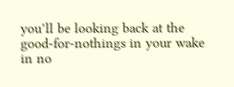you’ll be looking back at the good-for-nothings in your wake in no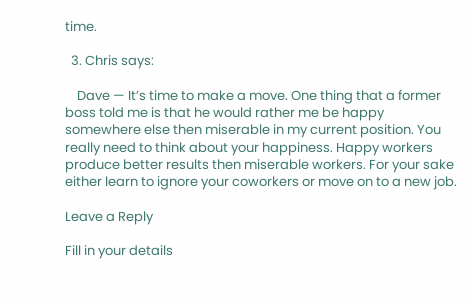time.

  3. Chris says:

    Dave — It’s time to make a move. One thing that a former boss told me is that he would rather me be happy somewhere else then miserable in my current position. You really need to think about your happiness. Happy workers produce better results then miserable workers. For your sake either learn to ignore your coworkers or move on to a new job.

Leave a Reply

Fill in your details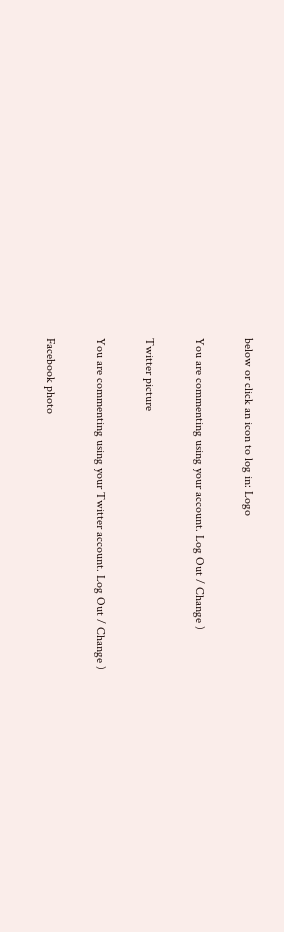below or click an icon to log in: Logo

You are commenting using your account. Log Out / Change )

Twitter picture

You are commenting using your Twitter account. Log Out / Change )

Facebook photo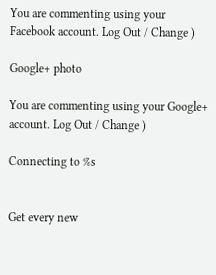You are commenting using your Facebook account. Log Out / Change )

Google+ photo

You are commenting using your Google+ account. Log Out / Change )

Connecting to %s


Get every new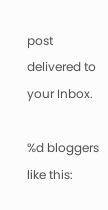post delivered to your Inbox.

%d bloggers like this: